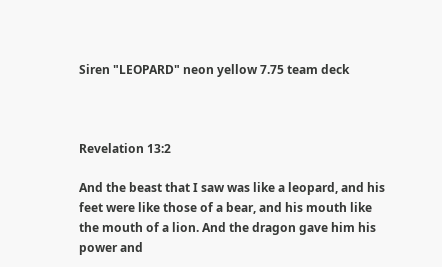Siren "LEOPARD" neon yellow 7.75 team deck



Revelation 13:2

And the beast that I saw was like a leopard, and his feet were like those of a bear, and his mouth like the mouth of a lion. And the dragon gave him his power and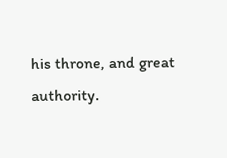his throne, and great authority.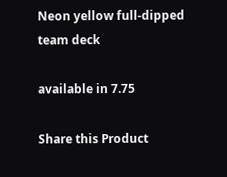Neon yellow full-dipped team deck

available in 7.75

Share this Product